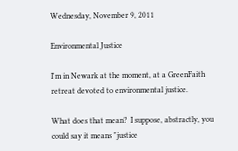Wednesday, November 9, 2011

Environmental Justice

I'm in Newark at the moment, at a GreenFaith retreat devoted to environmental justice.

What does that mean?  I suppose, abstractly, you could say it means "justice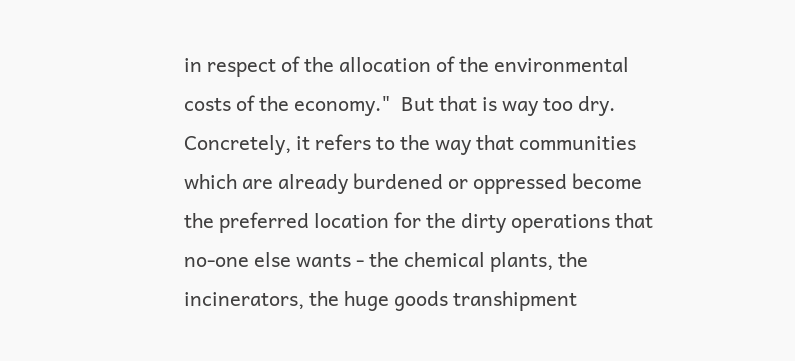in respect of the allocation of the environmental costs of the economy."  But that is way too dry.  Concretely, it refers to the way that communities which are already burdened or oppressed become the preferred location for the dirty operations that no-one else wants - the chemical plants, the incinerators, the huge goods transhipment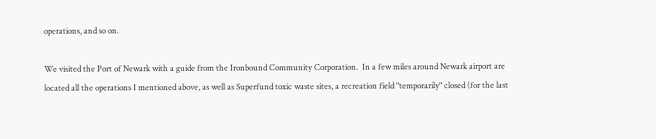operations, and so on.

We visited the Port of Newark with a guide from the Ironbound Community Corporation.  In a few miles around Newark airport are located all the operations I mentioned above, as well as Superfund toxic waste sites, a recreation field "temporarily" closed (for the last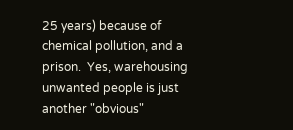25 years) because of chemical pollution, and a prison.  Yes, warehousing unwanted people is just another "obvious"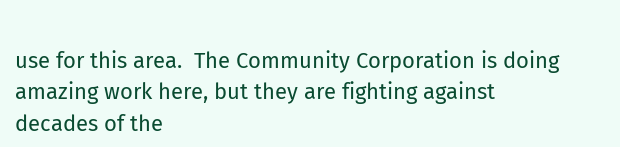use for this area.  The Community Corporation is doing amazing work here, but they are fighting against decades of the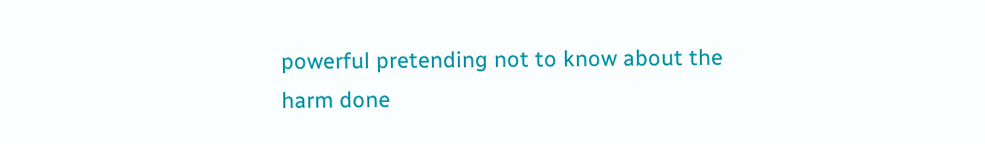powerful pretending not to know about the harm done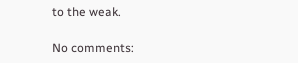to the weak.

No comments: